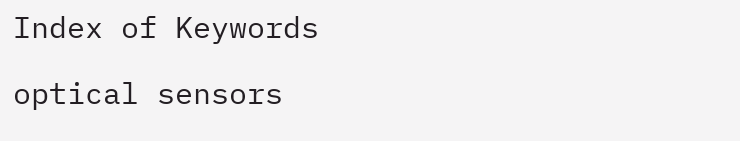Index of Keywords

optical sensors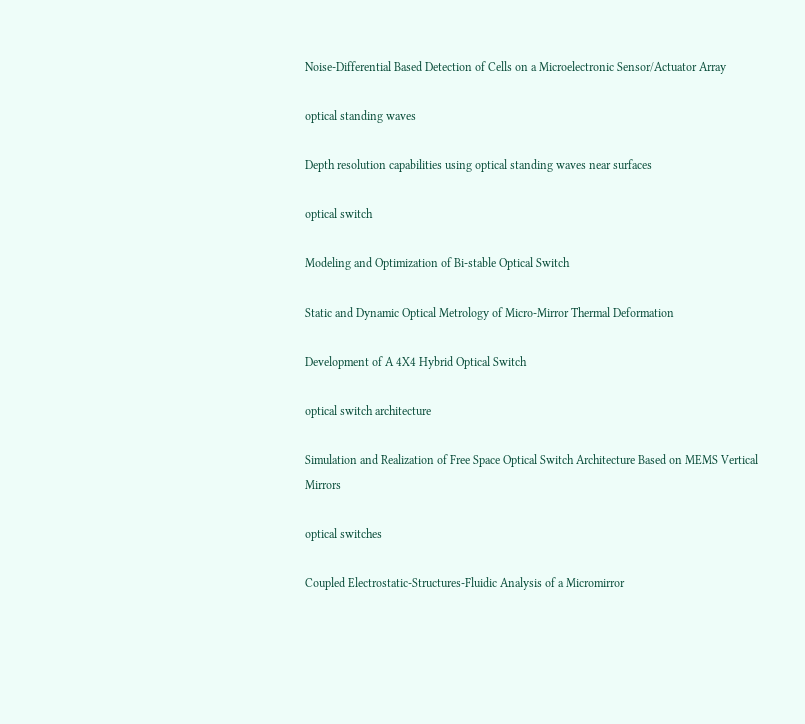Noise-Differential Based Detection of Cells on a Microelectronic Sensor/Actuator Array

optical standing waves

Depth resolution capabilities using optical standing waves near surfaces

optical switch

Modeling and Optimization of Bi-stable Optical Switch

Static and Dynamic Optical Metrology of Micro-Mirror Thermal Deformation

Development of A 4X4 Hybrid Optical Switch

optical switch architecture

Simulation and Realization of Free Space Optical Switch Architecture Based on MEMS Vertical Mirrors

optical switches

Coupled Electrostatic-Structures-Fluidic Analysis of a Micromirror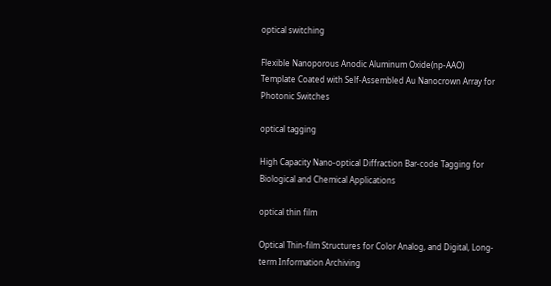optical switching

Flexible Nanoporous Anodic Aluminum Oxide(np-AAO) Template Coated with Self-Assembled Au Nanocrown Array for Photonic Switches

optical tagging

High Capacity Nano-optical Diffraction Bar-code Tagging for Biological and Chemical Applications

optical thin film

Optical Thin-film Structures for Color Analog, and Digital, Long-term Information Archiving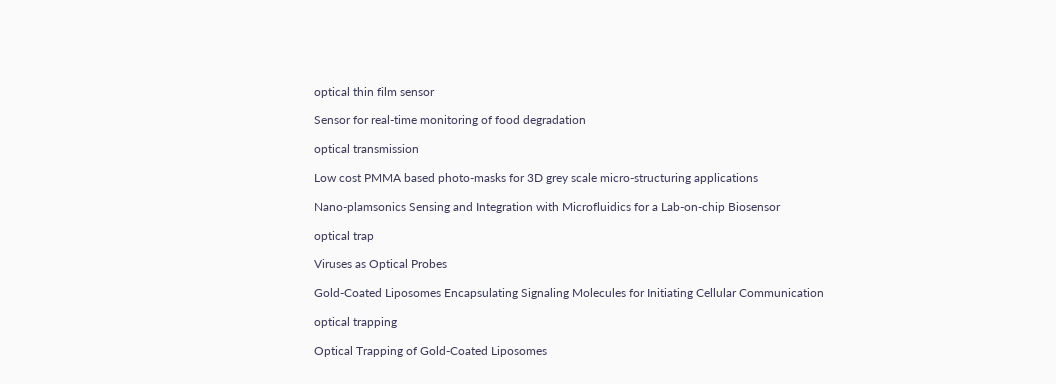optical thin film sensor

Sensor for real-time monitoring of food degradation

optical transmission

Low cost PMMA based photo-masks for 3D grey scale micro-structuring applications

Nano-plamsonics Sensing and Integration with Microfluidics for a Lab-on-chip Biosensor

optical trap

Viruses as Optical Probes

Gold-Coated Liposomes Encapsulating Signaling Molecules for Initiating Cellular Communication

optical trapping

Optical Trapping of Gold-Coated Liposomes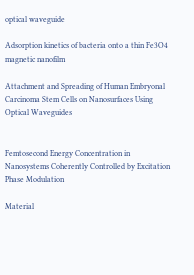optical waveguide

Adsorption kinetics of bacteria onto a thin Fe3O4 magnetic nanofilm

Attachment and Spreading of Human Embryonal Carcinoma Stem Cells on Nanosurfaces Using Optical Waveguides


Femtosecond Energy Concentration in Nanosystems Coherently Controlled by Excitation Phase Modulation

Material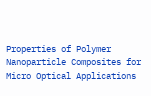Properties of Polymer Nanoparticle Composites for Micro Optical Applications